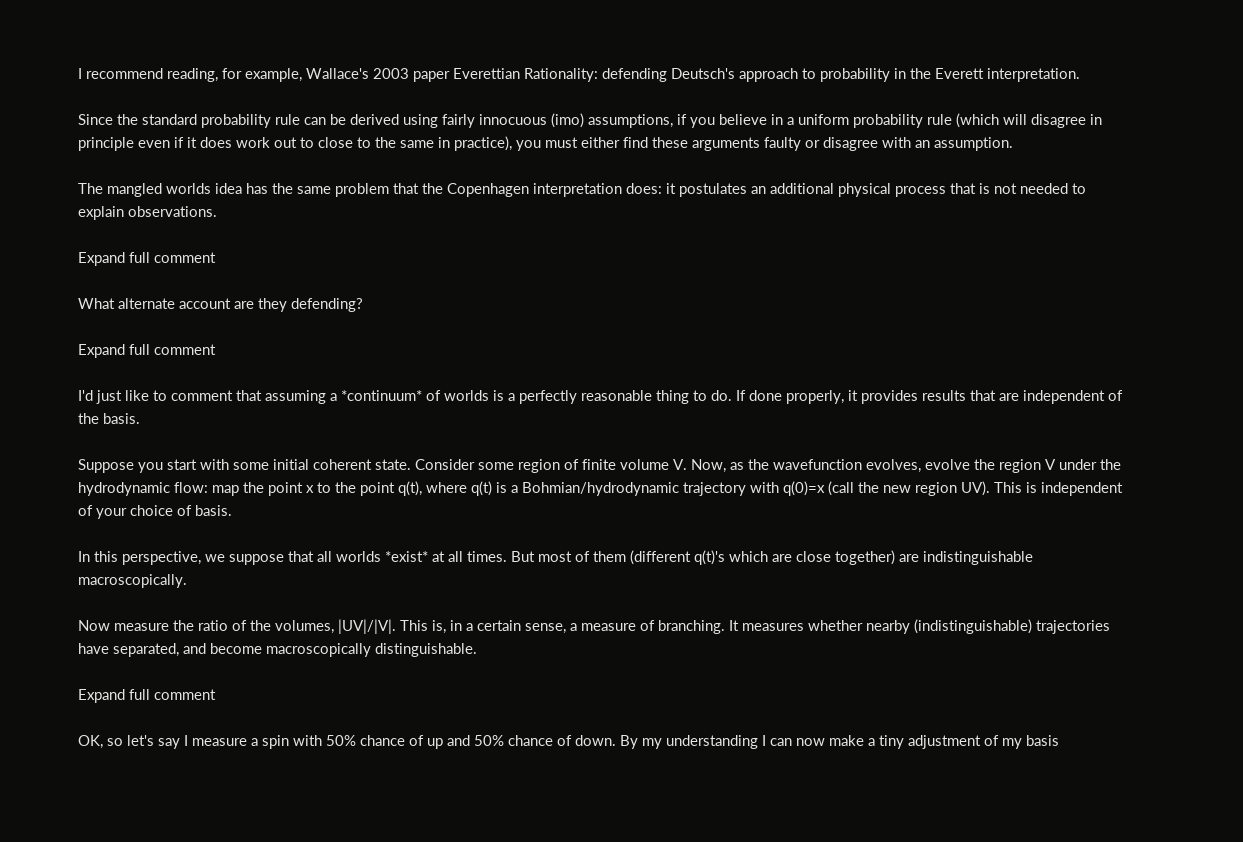I recommend reading, for example, Wallace's 2003 paper Everettian Rationality: defending Deutsch's approach to probability in the Everett interpretation.

Since the standard probability rule can be derived using fairly innocuous (imo) assumptions, if you believe in a uniform probability rule (which will disagree in principle even if it does work out to close to the same in practice), you must either find these arguments faulty or disagree with an assumption.

The mangled worlds idea has the same problem that the Copenhagen interpretation does: it postulates an additional physical process that is not needed to explain observations.

Expand full comment

What alternate account are they defending?

Expand full comment

I'd just like to comment that assuming a *continuum* of worlds is a perfectly reasonable thing to do. If done properly, it provides results that are independent of the basis.

Suppose you start with some initial coherent state. Consider some region of finite volume V. Now, as the wavefunction evolves, evolve the region V under the hydrodynamic flow: map the point x to the point q(t), where q(t) is a Bohmian/hydrodynamic trajectory with q(0)=x (call the new region UV). This is independent of your choice of basis.

In this perspective, we suppose that all worlds *exist* at all times. But most of them (different q(t)'s which are close together) are indistinguishable macroscopically.

Now measure the ratio of the volumes, |UV|/|V|. This is, in a certain sense, a measure of branching. It measures whether nearby (indistinguishable) trajectories have separated, and become macroscopically distinguishable.

Expand full comment

OK, so let's say I measure a spin with 50% chance of up and 50% chance of down. By my understanding I can now make a tiny adjustment of my basis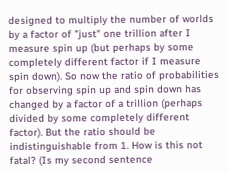designed to multiply the number of worlds by a factor of "just" one trillion after I measure spin up (but perhaps by some completely different factor if I measure spin down). So now the ratio of probabilities for observing spin up and spin down has changed by a factor of a trillion (perhaps divided by some completely different factor). But the ratio should be indistinguishable from 1. How is this not fatal? (Is my second sentence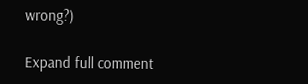wrong?)

Expand full comment